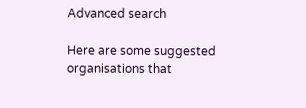Advanced search

Here are some suggested organisations that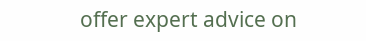offer expert advice on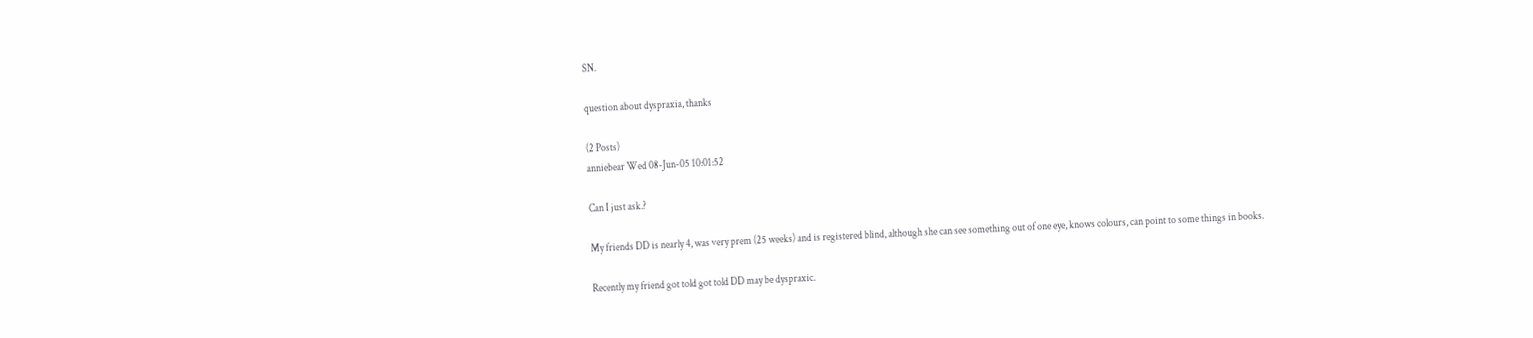SN.

question about dyspraxia, thanks

(2 Posts)
anniebear Wed 08-Jun-05 10:01:52

Can I just ask.?

My friends DD is nearly 4, was very prem (25 weeks) and is registered blind, although she can see something out of one eye, knows colours, can point to some things in books.

Recently my friend got told got told DD may be dyspraxic.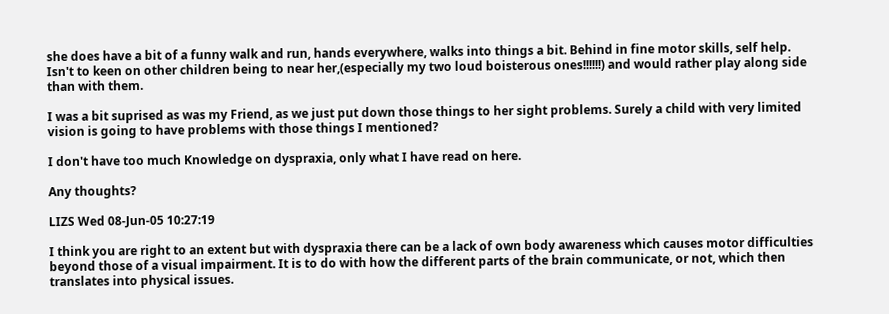she does have a bit of a funny walk and run, hands everywhere, walks into things a bit. Behind in fine motor skills, self help. Isn't to keen on other children being to near her,(especially my two loud boisterous ones!!!!!!) and would rather play along side than with them.

I was a bit suprised as was my Friend, as we just put down those things to her sight problems. Surely a child with very limited vision is going to have problems with those things I mentioned?

I don't have too much Knowledge on dyspraxia, only what I have read on here.

Any thoughts?

LIZS Wed 08-Jun-05 10:27:19

I think you are right to an extent but with dyspraxia there can be a lack of own body awareness which causes motor difficulties beyond those of a visual impairment. It is to do with how the different parts of the brain communicate, or not, which then translates into physical issues.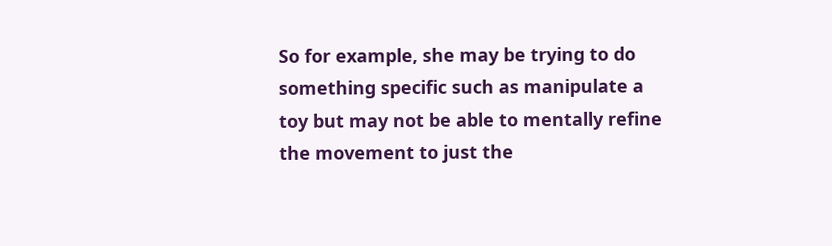So for example, she may be trying to do something specific such as manipulate a toy but may not be able to mentally refine the movement to just the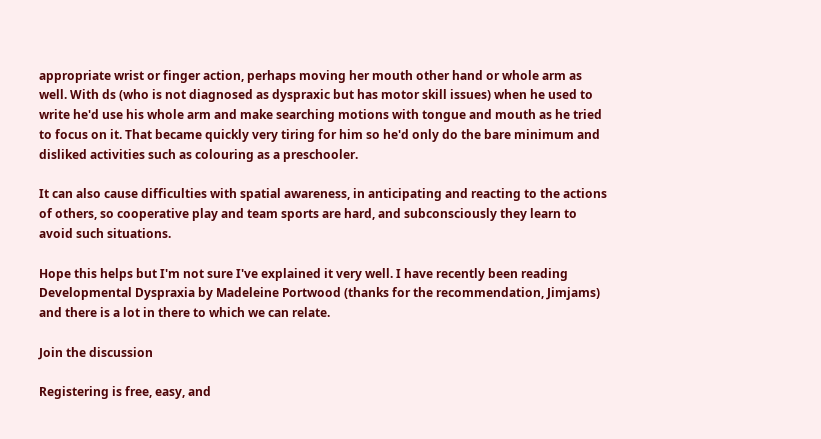appropriate wrist or finger action, perhaps moving her mouth other hand or whole arm as well. With ds (who is not diagnosed as dyspraxic but has motor skill issues) when he used to write he'd use his whole arm and make searching motions with tongue and mouth as he tried to focus on it. That became quickly very tiring for him so he'd only do the bare minimum and disliked activities such as colouring as a preschooler.

It can also cause difficulties with spatial awareness, in anticipating and reacting to the actions of others, so cooperative play and team sports are hard, and subconsciously they learn to avoid such situations.

Hope this helps but I'm not sure I've explained it very well. I have recently been reading Developmental Dyspraxia by Madeleine Portwood (thanks for the recommendation, Jimjams) and there is a lot in there to which we can relate.

Join the discussion

Registering is free, easy, and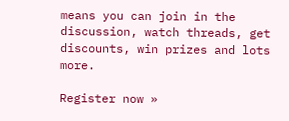means you can join in the discussion, watch threads, get discounts, win prizes and lots more.

Register now »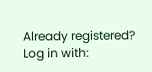Already registered? Log in with: